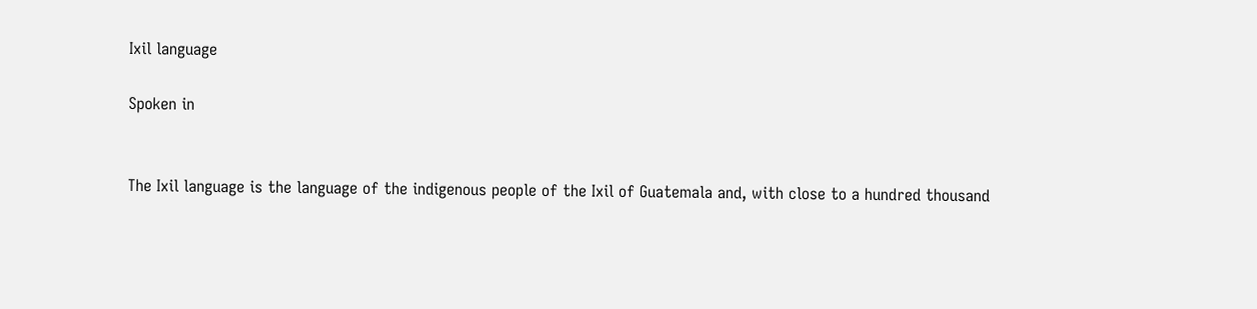Ixil language

Spoken in


The Ixil language is the language of the indigenous people of the Ixil of Guatemala and, with close to a hundred thousand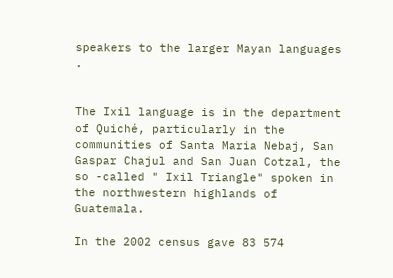speakers to the larger Mayan languages .


The Ixil language is in the department of Quiché, particularly in the communities of Santa Maria Nebaj, San Gaspar Chajul and San Juan Cotzal, the so -called " Ixil Triangle" spoken in the northwestern highlands of Guatemala.

In the 2002 census gave 83 574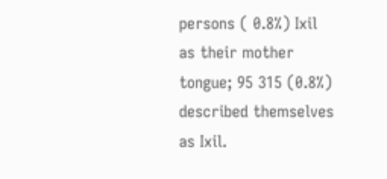persons ( 0.8%) Ixil as their mother tongue; 95 315 (0.8%) described themselves as Ixil.